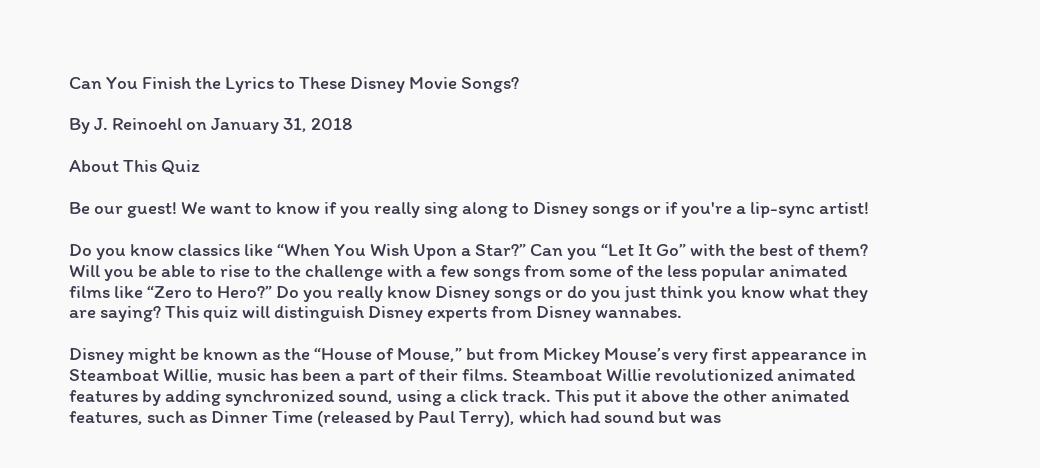Can You Finish the Lyrics to These Disney Movie Songs?

By J. Reinoehl on January 31, 2018

About This Quiz

Be our guest! We want to know if you really sing along to Disney songs or if you're a lip-sync artist!

Do you know classics like “When You Wish Upon a Star?” Can you “Let It Go” with the best of them? Will you be able to rise to the challenge with a few songs from some of the less popular animated films like “Zero to Hero?” Do you really know Disney songs or do you just think you know what they are saying? This quiz will distinguish Disney experts from Disney wannabes.

Disney might be known as the “House of Mouse,” but from Mickey Mouse’s very first appearance in Steamboat Willie, music has been a part of their films. Steamboat Willie revolutionized animated features by adding synchronized sound, using a click track. This put it above the other animated features, such as Dinner Time (released by Paul Terry), which had sound but was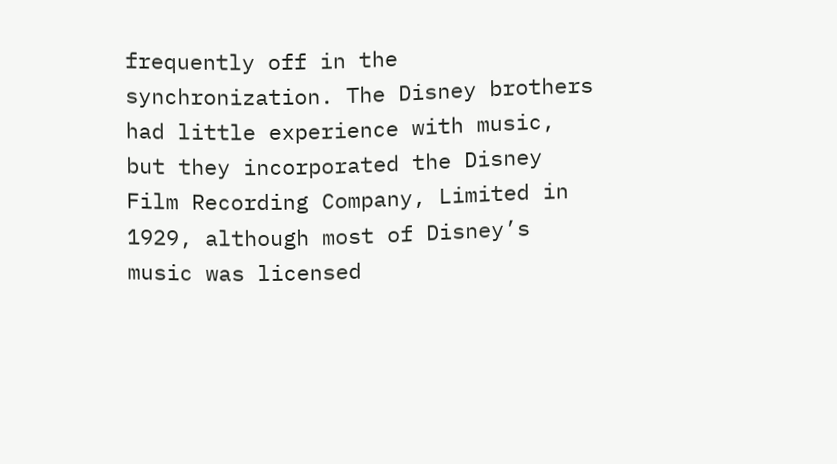frequently off in the synchronization. The Disney brothers had little experience with music, but they incorporated the Disney Film Recording Company, Limited in 1929, although most of Disney’s music was licensed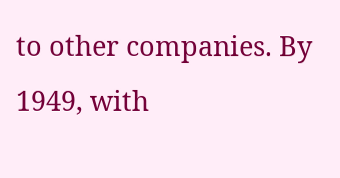to other companies. By 1949, with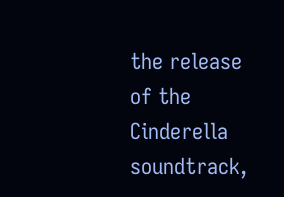the release of the Cinderella soundtrack,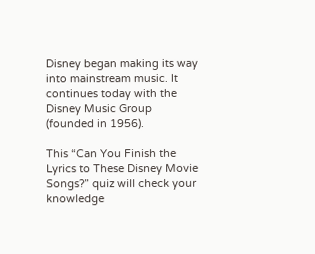Disney began making its way into mainstream music. It continues today with the Disney Music Group (founded in 1956).

This “Can You Finish the Lyrics to These Disney Movie Songs?” quiz will check your knowledge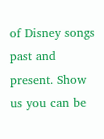of Disney songs past and present. Show us you can be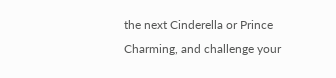the next Cinderella or Prince Charming, and challenge your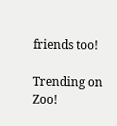friends too!

Trending on Zoo!